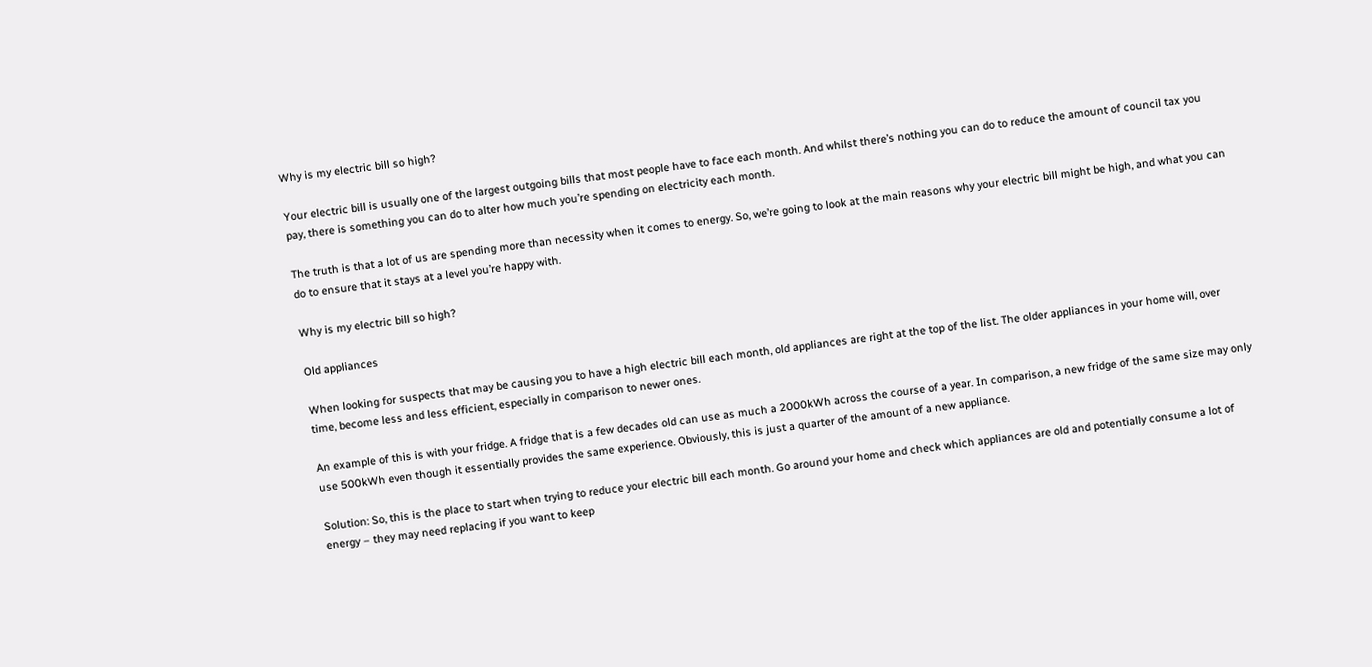Why is my electric bill so high?

Your electric bill is usually one of the largest outgoing bills that most people have to face each month. And whilst there’s nothing you can do to reduce the amount of council tax you pay, there is something you can do to alter how much you’re spending on electricity each month.

The truth is that a lot of us are spending more than necessity when it comes to energy. So, we’re going to look at the main reasons why your electric bill might be high, and what you can do to ensure that it stays at a level you’re happy with.

Why is my electric bill so high?

Old appliances

When looking for suspects that may be causing you to have a high electric bill each month, old appliances are right at the top of the list. The older appliances in your home will, over time, become less and less efficient, especially in comparison to newer ones.

An example of this is with your fridge. A fridge that is a few decades old can use as much a 2000kWh across the course of a year. In comparison, a new fridge of the same size may only use 500kWh even though it essentially provides the same experience. Obviously, this is just a quarter of the amount of a new appliance.

Solution: So, this is the place to start when trying to reduce your electric bill each month. Go around your home and check which appliances are old and potentially consume a lot of energy – they may need replacing if you want to keep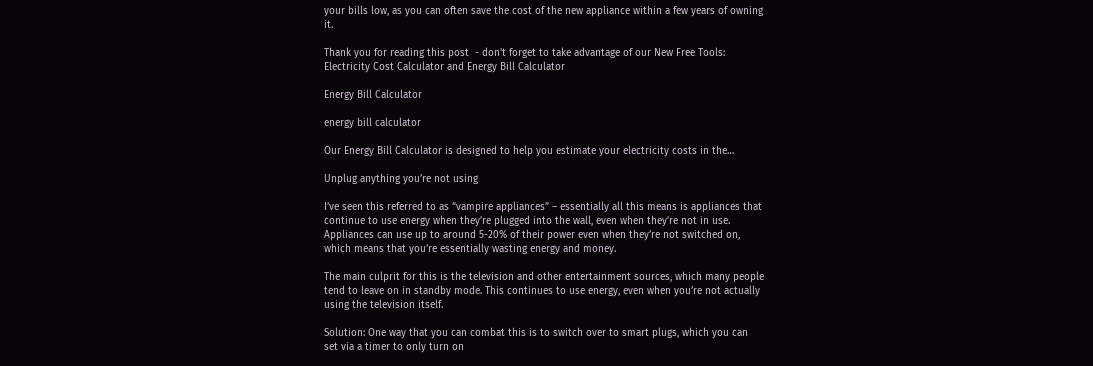your bills low, as you can often save the cost of the new appliance within a few years of owning it.

Thank you for reading this post  - don't forget to take advantage of our New Free Tools: Electricity Cost Calculator and Energy Bill Calculator

Energy Bill Calculator

energy bill calculator

Our Energy Bill Calculator is designed to help you estimate your electricity costs in the…

Unplug anything you’re not using

I’ve seen this referred to as “vampire appliances” – essentially all this means is appliances that continue to use energy when they’re plugged into the wall, even when they’re not in use. Appliances can use up to around 5-20% of their power even when they’re not switched on, which means that you’re essentially wasting energy and money.

The main culprit for this is the television and other entertainment sources, which many people tend to leave on in standby mode. This continues to use energy, even when you’re not actually using the television itself.

Solution: One way that you can combat this is to switch over to smart plugs, which you can set via a timer to only turn on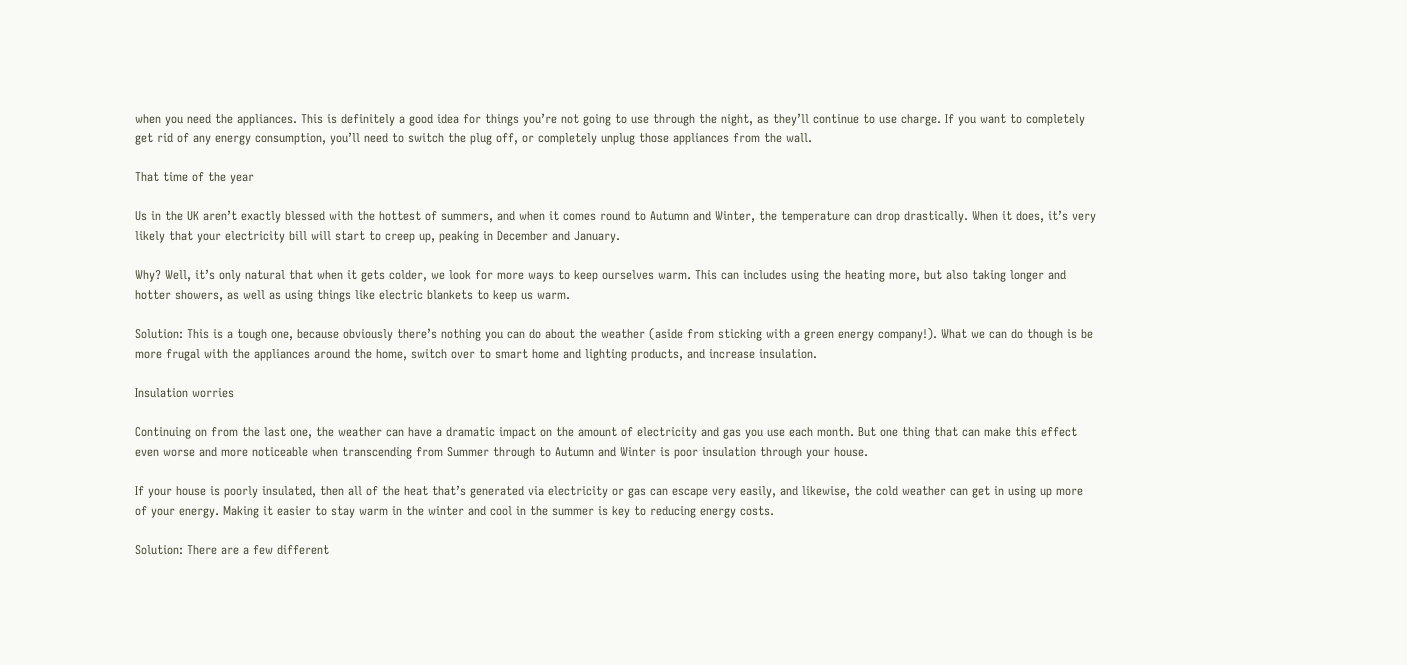when you need the appliances. This is definitely a good idea for things you’re not going to use through the night, as they’ll continue to use charge. If you want to completely get rid of any energy consumption, you’ll need to switch the plug off, or completely unplug those appliances from the wall.

That time of the year

Us in the UK aren’t exactly blessed with the hottest of summers, and when it comes round to Autumn and Winter, the temperature can drop drastically. When it does, it’s very likely that your electricity bill will start to creep up, peaking in December and January.

Why? Well, it’s only natural that when it gets colder, we look for more ways to keep ourselves warm. This can includes using the heating more, but also taking longer and hotter showers, as well as using things like electric blankets to keep us warm.

Solution: This is a tough one, because obviously there’s nothing you can do about the weather (aside from sticking with a green energy company!). What we can do though is be more frugal with the appliances around the home, switch over to smart home and lighting products, and increase insulation.

Insulation worries

Continuing on from the last one, the weather can have a dramatic impact on the amount of electricity and gas you use each month. But one thing that can make this effect even worse and more noticeable when transcending from Summer through to Autumn and Winter is poor insulation through your house.

If your house is poorly insulated, then all of the heat that’s generated via electricity or gas can escape very easily, and likewise, the cold weather can get in using up more of your energy. Making it easier to stay warm in the winter and cool in the summer is key to reducing energy costs.

Solution: There are a few different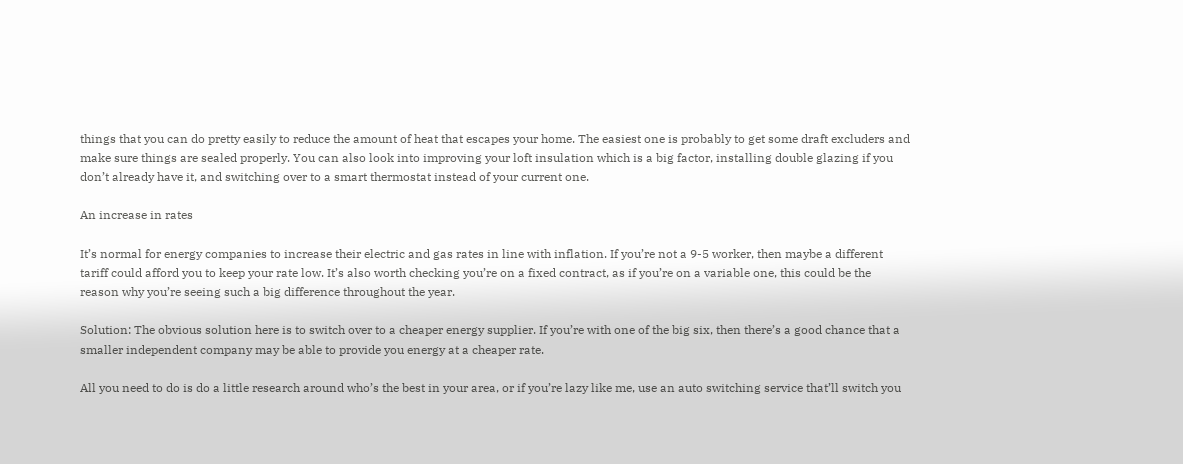things that you can do pretty easily to reduce the amount of heat that escapes your home. The easiest one is probably to get some draft excluders and make sure things are sealed properly. You can also look into improving your loft insulation which is a big factor, installing double glazing if you don’t already have it, and switching over to a smart thermostat instead of your current one.

An increase in rates

It’s normal for energy companies to increase their electric and gas rates in line with inflation. If you’re not a 9-5 worker, then maybe a different tariff could afford you to keep your rate low. It’s also worth checking you’re on a fixed contract, as if you’re on a variable one, this could be the reason why you’re seeing such a big difference throughout the year.

Solution: The obvious solution here is to switch over to a cheaper energy supplier. If you’re with one of the big six, then there’s a good chance that a smaller independent company may be able to provide you energy at a cheaper rate.

All you need to do is do a little research around who’s the best in your area, or if you’re lazy like me, use an auto switching service that’ll switch you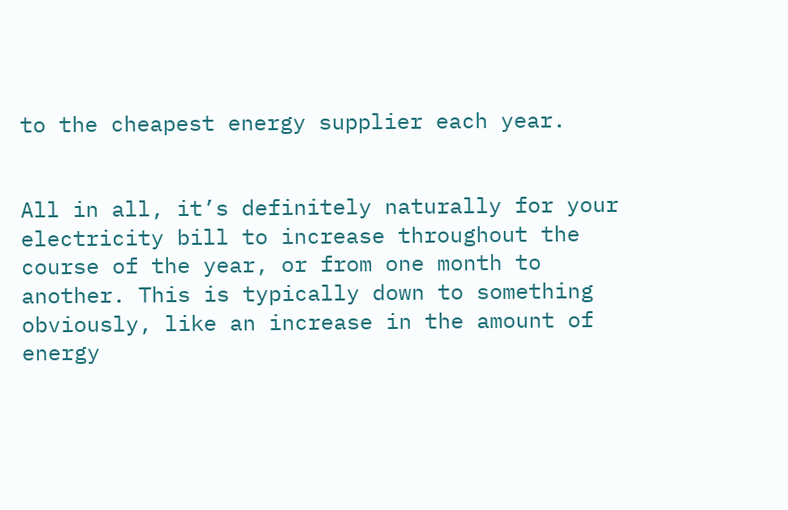to the cheapest energy supplier each year.


All in all, it’s definitely naturally for your electricity bill to increase throughout the course of the year, or from one month to another. This is typically down to something obviously, like an increase in the amount of energy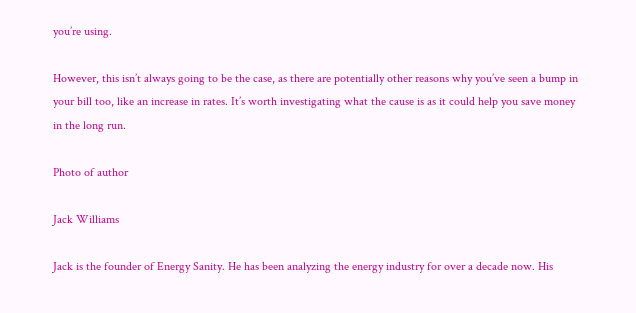you’re using.

However, this isn’t always going to be the case, as there are potentially other reasons why you’ve seen a bump in your bill too, like an increase in rates. It’s worth investigating what the cause is as it could help you save money in the long run.

Photo of author

Jack Williams

Jack is the founder of Energy Sanity. He has been analyzing the energy industry for over a decade now. His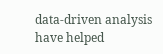data-driven analysis have helped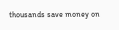thousands save money on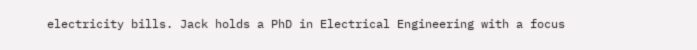electricity bills. Jack holds a PhD in Electrical Engineering with a focus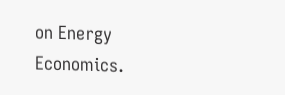on Energy Economics.